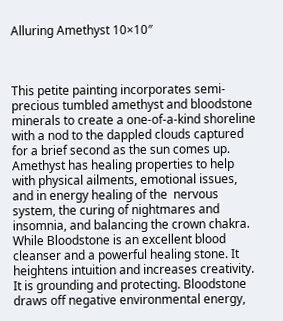Alluring Amethyst 10×10″



This petite painting incorporates semi-precious tumbled amethyst and bloodstone minerals to create a one-of-a-kind shoreline with a nod to the dappled clouds captured for a brief second as the sun comes up.  Amethyst has healing properties to help with physical ailments, emotional issues, and in energy healing of the  nervous system, the curing of nightmares and insomnia, and balancing the crown chakra. While Bloodstone is an excellent blood cleanser and a powerful healing stone. It heightens intuition and increases creativity. It is grounding and protecting. Bloodstone draws off negative environmental energy,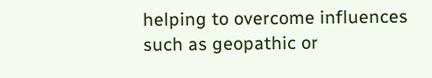helping to overcome influences such as geopathic or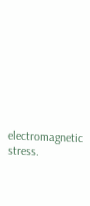electromagnetic stress.